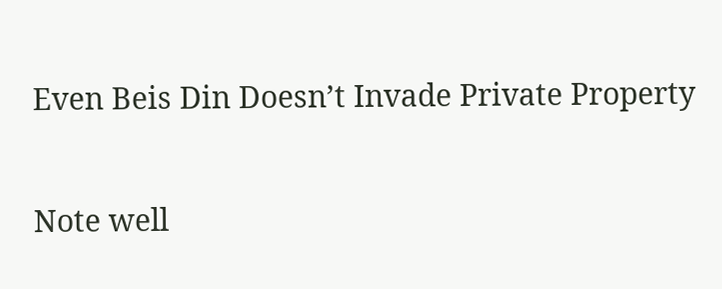Even Beis Din Doesn’t Invade Private Property

Note well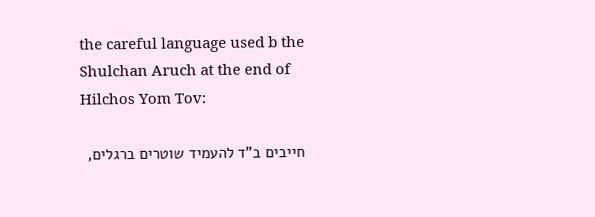the careful language used b the Shulchan Aruch at the end of Hilchos Yom Tov:

חייבים ב”ד להעמיד שוטרים ברגלים,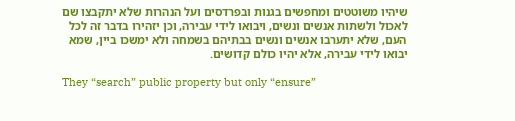שיהיו משוטטים ומחפשים בגנות ובפרדסים ועל הנהרות שלא יתקבצו שם לאכול ולשתות אנשים ונשים, ויבואו לידי עבירה, וכן יזהירו בדבר זה לכל העם, שלא יתערבו אנשים ונשים בבתיהם בשמחה ולא ימשכו ביין, שמא יבואו לידי עבירה, אלא יהיו כולם קדושים.

They “search” public property but only “ensure”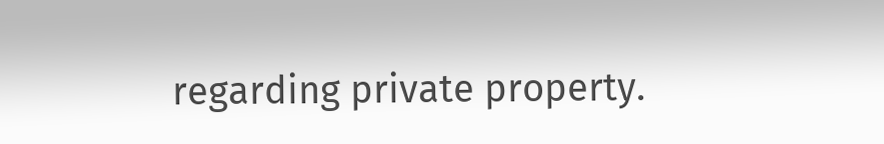regarding private property.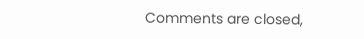Comments are closed,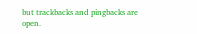but trackbacks and pingbacks are open.